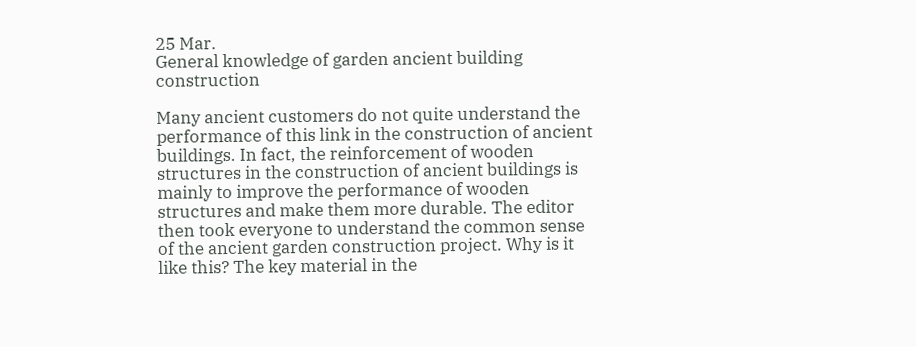25 Mar.
General knowledge of garden ancient building construction

Many ancient customers do not quite understand the performance of this link in the construction of ancient buildings. In fact, the reinforcement of wooden structures in the construction of ancient buildings is mainly to improve the performance of wooden structures and make them more durable. The editor then took everyone to understand the common sense of the ancient garden construction project. Why is it like this? The key material in the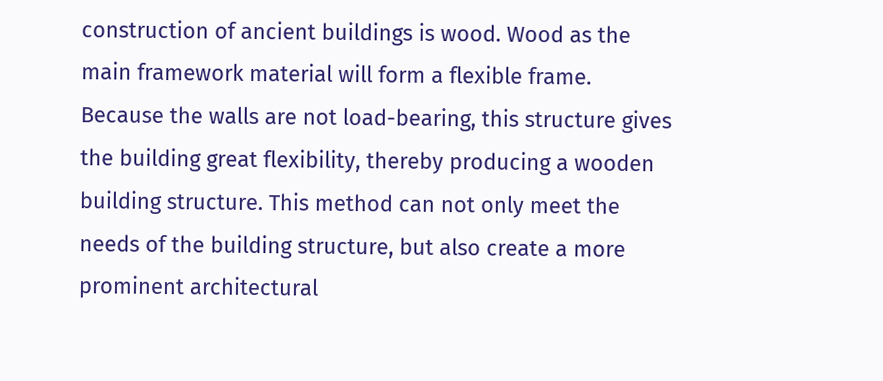construction of ancient buildings is wood. Wood as the main framework material will form a flexible frame. Because the walls are not load-bearing, this structure gives the building great flexibility, thereby producing a wooden building structure. This method can not only meet the needs of the building structure, but also create a more prominent architectural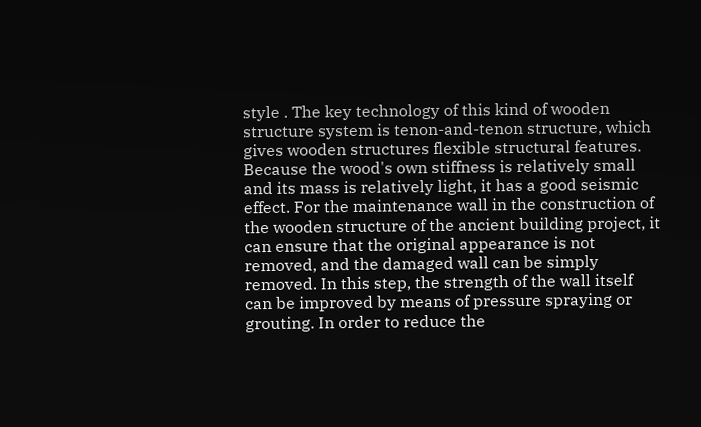style . The key technology of this kind of wooden structure system is tenon-and-tenon structure, which gives wooden structures flexible structural features. Because the wood's own stiffness is relatively small and its mass is relatively light, it has a good seismic effect. For the maintenance wall in the construction of the wooden structure of the ancient building project, it can ensure that the original appearance is not removed, and the damaged wall can be simply removed. In this step, the strength of the wall itself can be improved by means of pressure spraying or grouting. In order to reduce the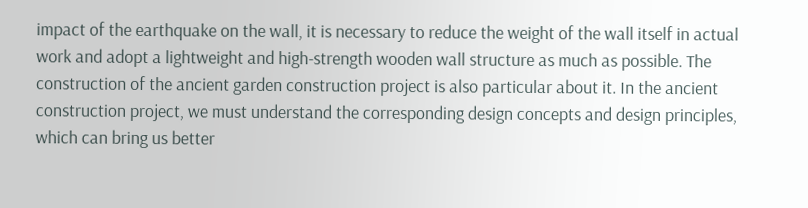impact of the earthquake on the wall, it is necessary to reduce the weight of the wall itself in actual work and adopt a lightweight and high-strength wooden wall structure as much as possible. The construction of the ancient garden construction project is also particular about it. In the ancient construction project, we must understand the corresponding design concepts and design principles, which can bring us better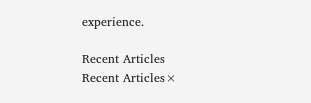experience.

Recent Articles
Recent Articles×